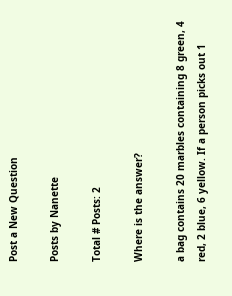Post a New Question

Posts by Nanette

Total # Posts: 2

Where is the answer?

a bag contains 20 marbles containing 8 green, 4 red, 2 blue, 6 yellow. If a person picks out 1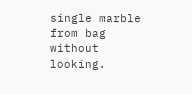single marble from bag without looking.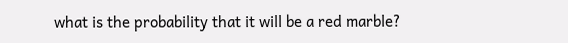what is the probability that it will be a red marble?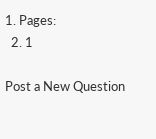1. Pages:
  2. 1

Post a New Question